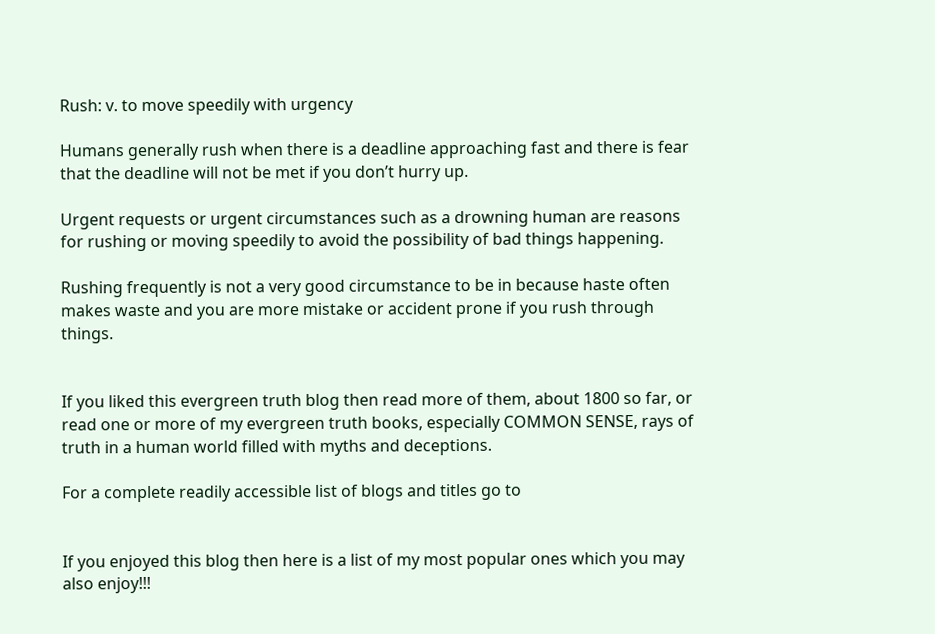Rush: v. to move speedily with urgency

Humans generally rush when there is a deadline approaching fast and there is fear that the deadline will not be met if you don’t hurry up.

Urgent requests or urgent circumstances such as a drowning human are reasons for rushing or moving speedily to avoid the possibility of bad things happening.

Rushing frequently is not a very good circumstance to be in because haste often makes waste and you are more mistake or accident prone if you rush through things.


If you liked this evergreen truth blog then read more of them, about 1800 so far, or read one or more of my evergreen truth books, especially COMMON SENSE, rays of truth in a human world filled with myths and deceptions.

For a complete readily accessible list of blogs and titles go to


If you enjoyed this blog then here is a list of my most popular ones which you may also enjoy!!!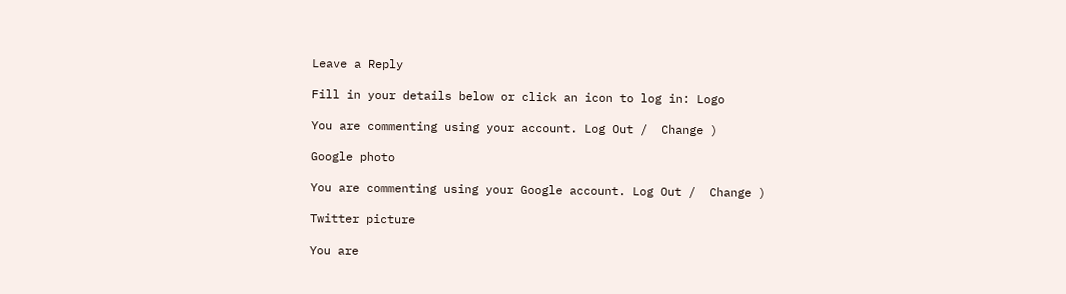Leave a Reply

Fill in your details below or click an icon to log in: Logo

You are commenting using your account. Log Out /  Change )

Google photo

You are commenting using your Google account. Log Out /  Change )

Twitter picture

You are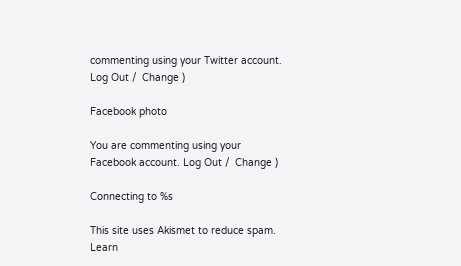commenting using your Twitter account. Log Out /  Change )

Facebook photo

You are commenting using your Facebook account. Log Out /  Change )

Connecting to %s

This site uses Akismet to reduce spam. Learn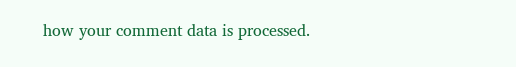how your comment data is processed.